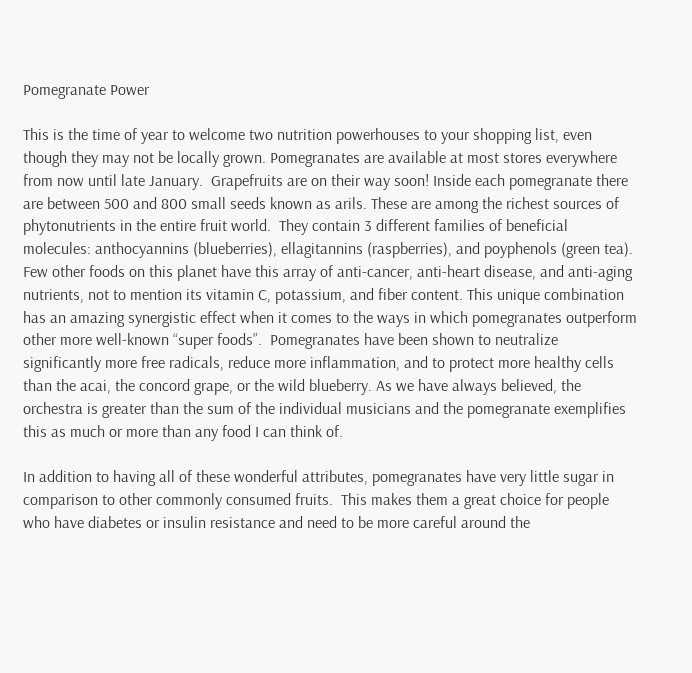Pomegranate Power

This is the time of year to welcome two nutrition powerhouses to your shopping list, even though they may not be locally grown. Pomegranates are available at most stores everywhere from now until late January.  Grapefruits are on their way soon! Inside each pomegranate there are between 500 and 800 small seeds known as arils. These are among the richest sources of phytonutrients in the entire fruit world.  They contain 3 different families of beneficial molecules: anthocyannins (blueberries), ellagitannins (raspberries), and poyphenols (green tea).  Few other foods on this planet have this array of anti-cancer, anti-heart disease, and anti-aging nutrients, not to mention its vitamin C, potassium, and fiber content. This unique combination has an amazing synergistic effect when it comes to the ways in which pomegranates outperform other more well-known “super foods”.  Pomegranates have been shown to neutralize significantly more free radicals, reduce more inflammation, and to protect more healthy cells than the acai, the concord grape, or the wild blueberry. As we have always believed, the orchestra is greater than the sum of the individual musicians and the pomegranate exemplifies this as much or more than any food I can think of.

In addition to having all of these wonderful attributes, pomegranates have very little sugar in comparison to other commonly consumed fruits.  This makes them a great choice for people who have diabetes or insulin resistance and need to be more careful around the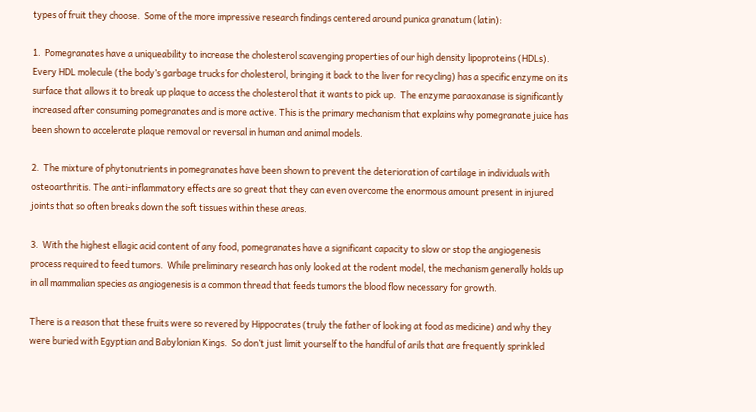types of fruit they choose.  Some of the more impressive research findings centered around punica granatum (latin):

1.  Pomegranates have a uniqueability to increase the cholesterol scavenging properties of our high density lipoproteins (HDLs). Every HDL molecule (the body’s garbage trucks for cholesterol, bringing it back to the liver for recycling) has a specific enzyme on its surface that allows it to break up plaque to access the cholesterol that it wants to pick up.  The enzyme paraoxanase is significantly increased after consuming pomegranates and is more active. This is the primary mechanism that explains why pomegranate juice has been shown to accelerate plaque removal or reversal in human and animal models.

2.  The mixture of phytonutrients in pomegranates have been shown to prevent the deterioration of cartilage in individuals with osteoarthritis. The anti-inflammatory effects are so great that they can even overcome the enormous amount present in injured joints that so often breaks down the soft tissues within these areas.

3.  With the highest ellagic acid content of any food, pomegranates have a significant capacity to slow or stop the angiogenesis process required to feed tumors.  While preliminary research has only looked at the rodent model, the mechanism generally holds up in all mammalian species as angiogenesis is a common thread that feeds tumors the blood flow necessary for growth.

There is a reason that these fruits were so revered by Hippocrates (truly the father of looking at food as medicine) and why they were buried with Egyptian and Babylonian Kings.  So don’t just limit yourself to the handful of arils that are frequently sprinkled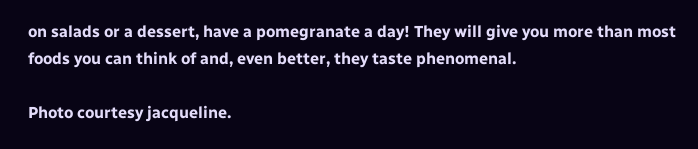on salads or a dessert, have a pomegranate a day! They will give you more than most foods you can think of and, even better, they taste phenomenal.

Photo courtesy jacqueline.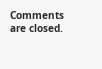Comments are closed.